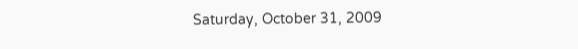Saturday, October 31, 2009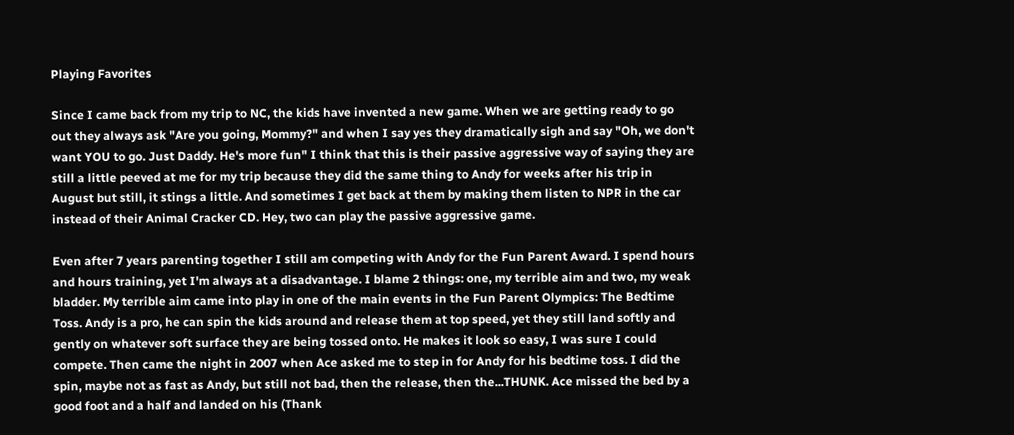Playing Favorites

Since I came back from my trip to NC, the kids have invented a new game. When we are getting ready to go out they always ask "Are you going, Mommy?" and when I say yes they dramatically sigh and say "Oh, we don't want YOU to go. Just Daddy. He's more fun" I think that this is their passive aggressive way of saying they are still a little peeved at me for my trip because they did the same thing to Andy for weeks after his trip in August but still, it stings a little. And sometimes I get back at them by making them listen to NPR in the car instead of their Animal Cracker CD. Hey, two can play the passive aggressive game.

Even after 7 years parenting together I still am competing with Andy for the Fun Parent Award. I spend hours and hours training, yet I'm always at a disadvantage. I blame 2 things: one, my terrible aim and two, my weak bladder. My terrible aim came into play in one of the main events in the Fun Parent Olympics: The Bedtime Toss. Andy is a pro, he can spin the kids around and release them at top speed, yet they still land softly and gently on whatever soft surface they are being tossed onto. He makes it look so easy, I was sure I could compete. Then came the night in 2007 when Ace asked me to step in for Andy for his bedtime toss. I did the spin, maybe not as fast as Andy, but still not bad, then the release, then the...THUNK. Ace missed the bed by a good foot and a half and landed on his (Thank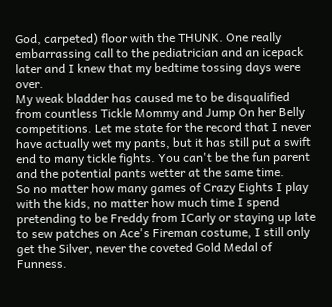God, carpeted) floor with the THUNK. One really embarrassing call to the pediatrician and an icepack later and I knew that my bedtime tossing days were over.
My weak bladder has caused me to be disqualified from countless Tickle Mommy and Jump On her Belly competitions. Let me state for the record that I never have actually wet my pants, but it has still put a swift end to many tickle fights. You can't be the fun parent and the potential pants wetter at the same time.
So no matter how many games of Crazy Eights I play with the kids, no matter how much time I spend pretending to be Freddy from ICarly or staying up late to sew patches on Ace's Fireman costume, I still only get the Silver, never the coveted Gold Medal of Funness.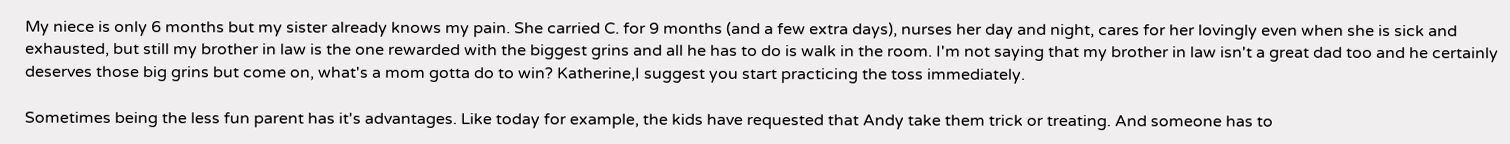My niece is only 6 months but my sister already knows my pain. She carried C. for 9 months (and a few extra days), nurses her day and night, cares for her lovingly even when she is sick and exhausted, but still my brother in law is the one rewarded with the biggest grins and all he has to do is walk in the room. I'm not saying that my brother in law isn't a great dad too and he certainly deserves those big grins but come on, what's a mom gotta do to win? Katherine,I suggest you start practicing the toss immediately.

Sometimes being the less fun parent has it's advantages. Like today for example, the kids have requested that Andy take them trick or treating. And someone has to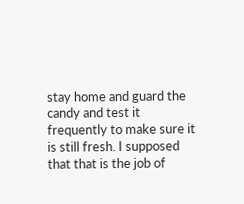stay home and guard the candy and test it frequently to make sure it is still fresh. I supposed that that is the job of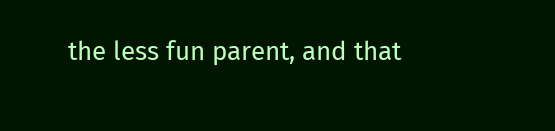the less fun parent, and that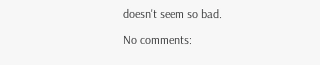doesn't seem so bad.

No comments: